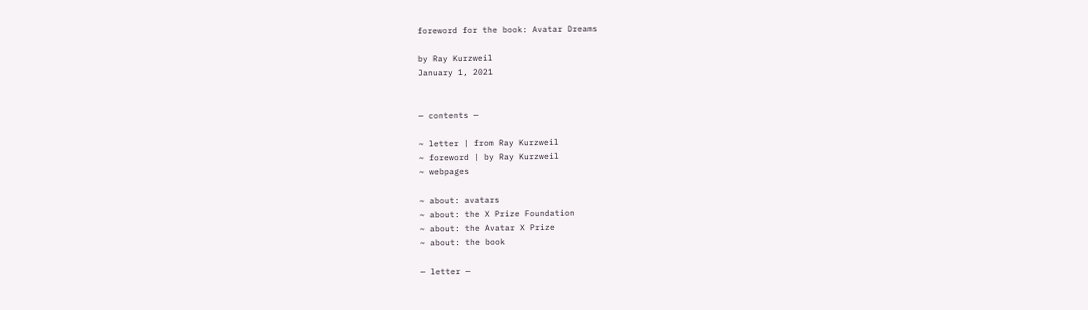foreword for the book: Avatar Dreams

by Ray Kurzweil
January 1, 2021


— contents —

~ letter | from Ray Kurzweil
~ foreword | by Ray Kurzweil
~ webpages

~ about: avatars
~ about: the X Prize Foundation
~ about: the Avatar X Prize
~ about: the book

— letter —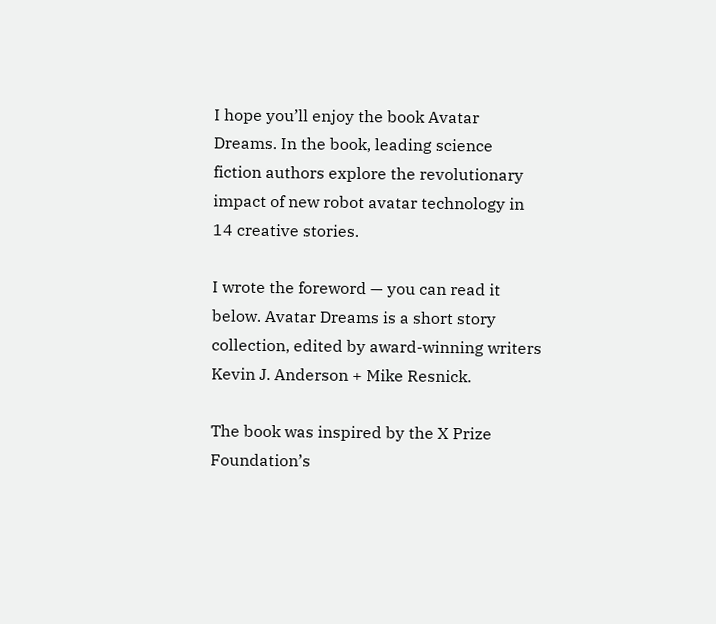I hope you’ll enjoy the book Avatar Dreams. In the book, leading science fiction authors explore the revolutionary impact of new robot avatar technology in 14 creative stories.

I wrote the foreword — you can read it below. Avatar Dreams is a short story collection, edited by award-winning writers Kevin J. Anderson + Mike Resnick.

The book was inspired by the X Prize Foundation’s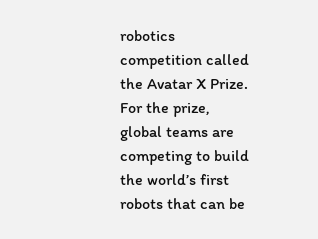robotics competition called the Avatar X Prize. For the prize, global teams are competing to build the world’s first robots that can be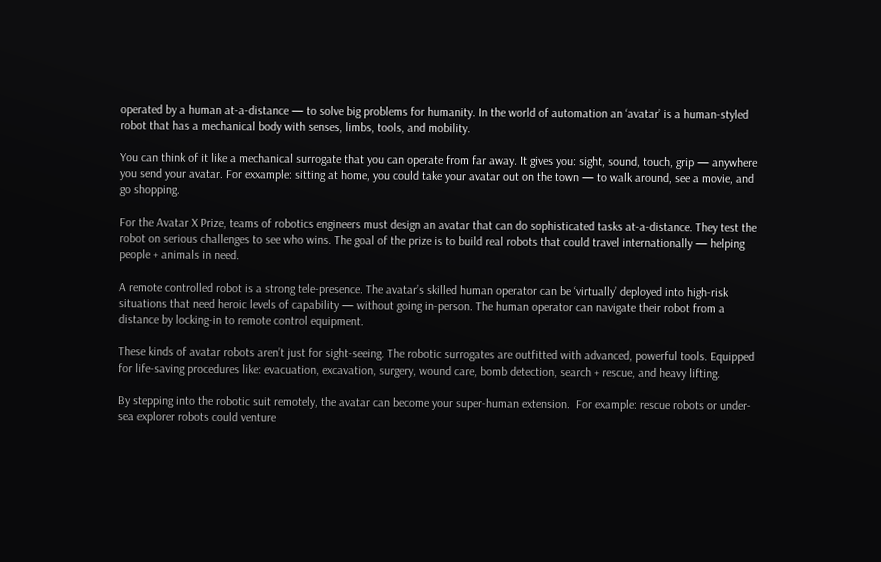operated by a human at-a-distance — to solve big problems for humanity. In the world of automation an ‘avatar’ is a human-styled robot that has a mechanical body with senses, limbs, tools, and mobility.

You can think of it like a mechanical surrogate that you can operate from far away. It gives you: sight, sound, touch, grip — anywhere you send your avatar. For exxample: sitting at home, you could take your avatar out on the town — to walk around, see a movie, and go shopping.

For the Avatar X Prize, teams of robotics engineers must design an avatar that can do sophisticated tasks at-a-distance. They test the robot on serious challenges to see who wins. The goal of the prize is to build real robots that could travel internationally — helping people + animals in need.

A remote controlled robot is a strong tele-presence. The avatar’s skilled human operator can be ‘virtually’ deployed into high-risk situations that need heroic levels of capability — without going in-person. The human operator can navigate their robot from a distance by locking-in to remote control equipment.

These kinds of avatar robots aren’t just for sight-seeing. The robotic surrogates are outfitted with advanced, powerful tools. Equipped for life-saving procedures like: evacuation, excavation, surgery, wound care, bomb detection, search + rescue, and heavy lifting.

By stepping into the robotic suit remotely, the avatar can become your super-human extension.  For example: rescue robots or under-sea explorer robots could venture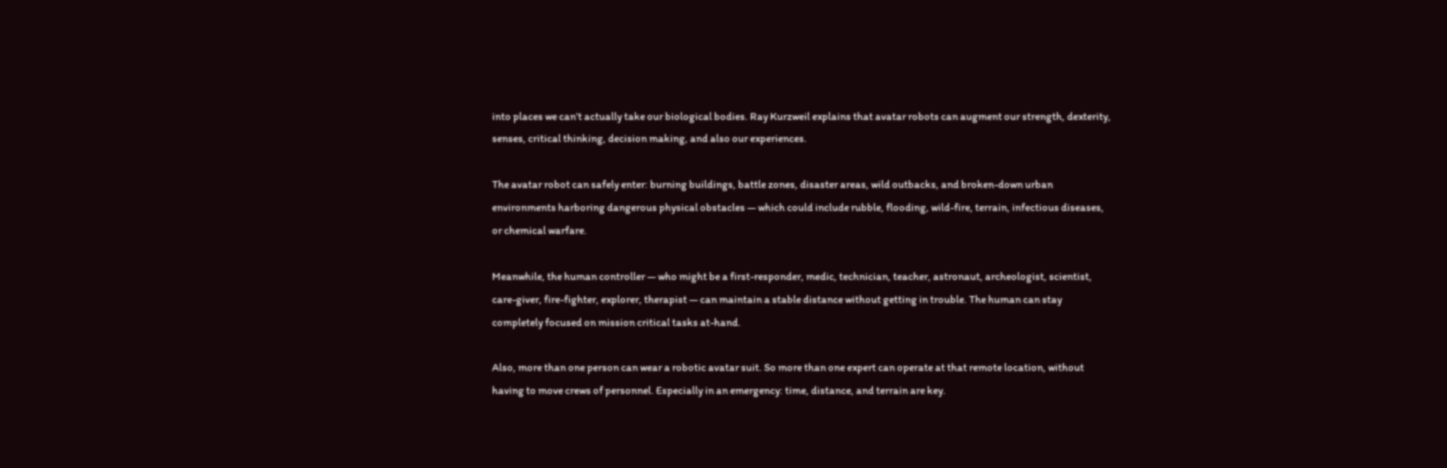into places we can’t actually take our biological bodies. Ray Kurzweil explains that avatar robots can augment our strength, dexterity, senses, critical thinking, decision making, and also our experiences.

The avatar robot can safely enter: burning buildings, battle zones, disaster areas, wild outbacks, and broken-down urban environments harboring dangerous physical obstacles — which could include rubble, flooding, wild-fire, terrain, infectious diseases, or chemical warfare.

Meanwhile, the human controller — who might be a first-responder, medic, technician, teacher, astronaut, archeologist, scientist, care-giver, fire-fighter, explorer, therapist — can maintain a stable distance without getting in trouble. The human can stay completely focused on mission critical tasks at-hand.

Also, more than one person can wear a robotic avatar suit. So more than one expert can operate at that remote location, without having to move crews of personnel. Especially in an emergency: time, distance, and terrain are key.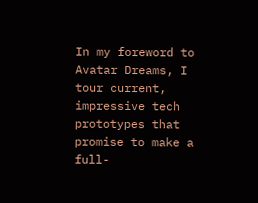In my foreword to Avatar Dreams, I tour current, impressive tech prototypes that promise to make a full-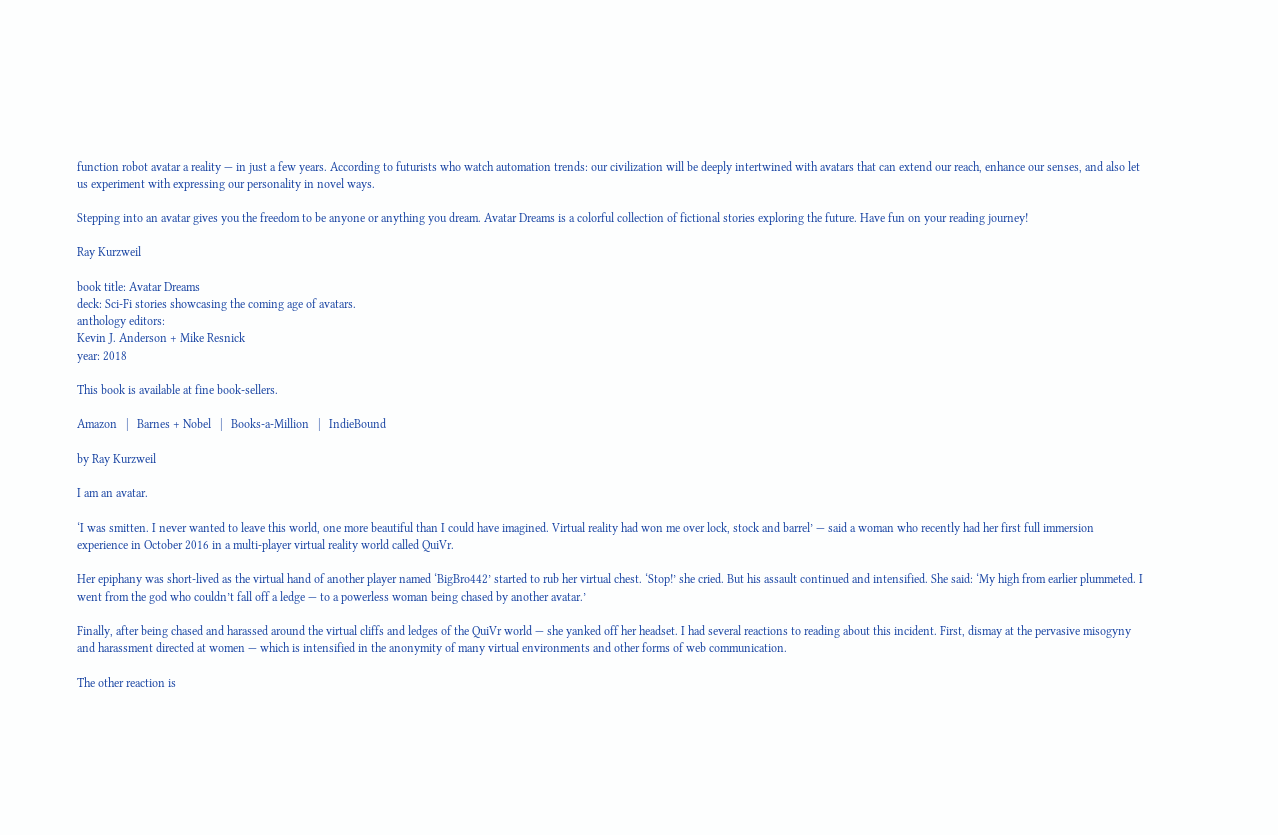function robot avatar a reality — in just a few years. According to futurists who watch automation trends: our civilization will be deeply intertwined with avatars that can extend our reach, enhance our senses, and also let us experiment with expressing our personality in novel ways.

Stepping into an avatar gives you the freedom to be anyone or anything you dream. Avatar Dreams is a colorful collection of fictional stories exploring the future. Have fun on your reading journey!

Ray Kurzweil

book title: Avatar Dreams
deck: Sci-Fi stories showcasing the coming age of avatars.
anthology editors:
Kevin J. Anderson + Mike Resnick
year: 2018

This book is available at fine book-sellers.

Amazon   |   Barnes + Nobel   |   Books-a-Million   |   IndieBound

by Ray Kurzweil

I am an avatar.

‘I was smitten. I never wanted to leave this world, one more beautiful than I could have imagined. Virtual reality had won me over lock, stock and barrel’ — said a woman who recently had her first full immersion experience in October 2016 in a multi-player virtual reality world called QuiVr.

Her epiphany was short-lived as the virtual hand of another player named ‘BigBro442’ started to rub her virtual chest. ‘Stop!’ she cried. But his assault continued and intensified. She said: ‘My high from earlier plummeted. I went from the god who couldn’t fall off a ledge — to a powerless woman being chased by another avatar.’

Finally, after being chased and harassed around the virtual cliffs and ledges of the QuiVr world — she yanked off her headset. I had several reactions to reading about this incident. First, dismay at the pervasive misogyny and harassment directed at women — which is intensified in the anonymity of many virtual environments and other forms of web communication.

The other reaction is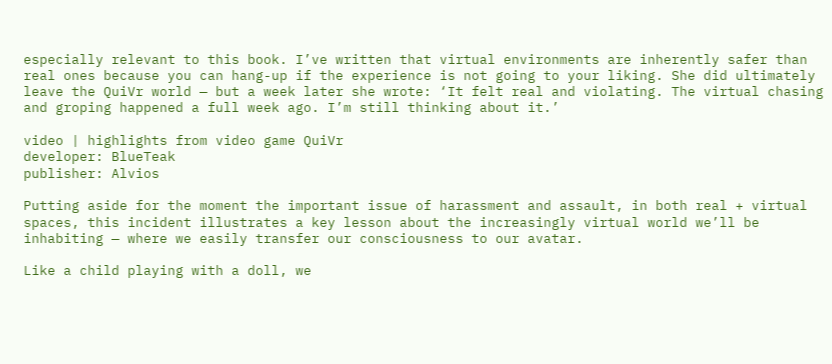especially relevant to this book. I’ve written that virtual environments are inherently safer than real ones because you can hang-up if the experience is not going to your liking. She did ultimately leave the QuiVr world — but a week later she wrote: ‘It felt real and violating. The virtual chasing and groping happened a full week ago. I’m still thinking about it.’

video | highlights from video game QuiVr
developer: BlueTeak
publisher: Alvios

Putting aside for the moment the important issue of harassment and assault, in both real + virtual spaces, this incident illustrates a key lesson about the increasingly virtual world we’ll be inhabiting — where we easily transfer our consciousness to our avatar.

Like a child playing with a doll, we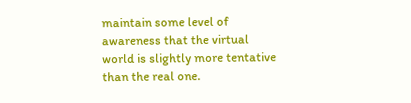maintain some level of awareness that the virtual world is slightly more tentative than the real one.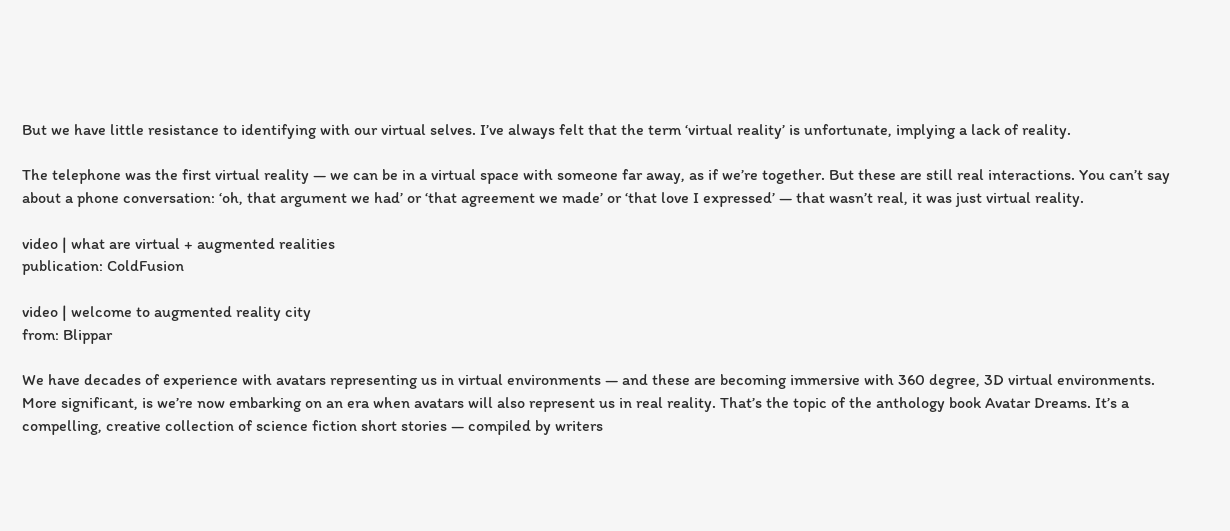But we have little resistance to identifying with our virtual selves. I’ve always felt that the term ‘virtual reality’ is unfortunate, implying a lack of reality.

The telephone was the first virtual reality — we can be in a virtual space with someone far away, as if we’re together. But these are still real interactions. You can’t say about a phone conversation: ‘oh, that argument we had’ or ‘that agreement we made’ or ‘that love I expressed’ — that wasn’t real, it was just virtual reality.

video | what are virtual + augmented realities
publication: ColdFusion

video | welcome to augmented reality city
from: Blippar

We have decades of experience with avatars representing us in virtual environments — and these are becoming immersive with 360 degree, 3D virtual environments. More significant, is we’re now embarking on an era when avatars will also represent us in real reality. That’s the topic of the anthology book Avatar Dreams. It’s a compelling, creative collection of science fiction short stories — compiled by writers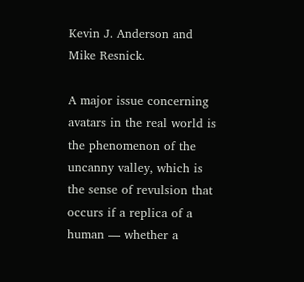Kevin J. Anderson and Mike Resnick.

A major issue concerning avatars in the real world is the phenomenon of the uncanny valley, which is the sense of revulsion that occurs if a replica of a human — whether a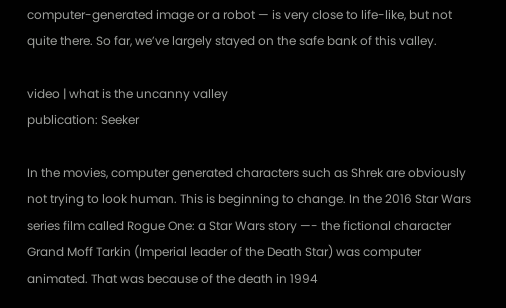computer-generated image or a robot — is very close to life-like, but not quite there. So far, we’ve largely stayed on the safe bank of this valley.

video | what is the uncanny valley
publication: Seeker

In the movies, computer generated characters such as Shrek are obviously not trying to look human. This is beginning to change. In the 2016 Star Wars series film called Rogue One: a Star Wars story —- the fictional character Grand Moff Tarkin (Imperial leader of the Death Star) was computer animated. That was because of the death in 1994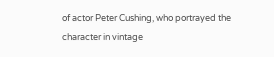of actor Peter Cushing, who portrayed the character in vintage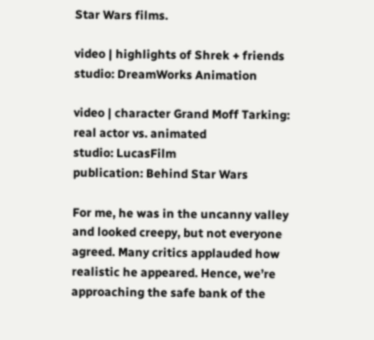Star Wars films.

video | highlights of Shrek + friends
studio: DreamWorks Animation

video | character Grand Moff Tarking: real actor vs. animated
studio: LucasFilm
publication: Behind Star Wars

For me, he was in the uncanny valley and looked creepy, but not everyone agreed. Many critics applauded how realistic he appeared. Hence, we’re approaching the safe bank of the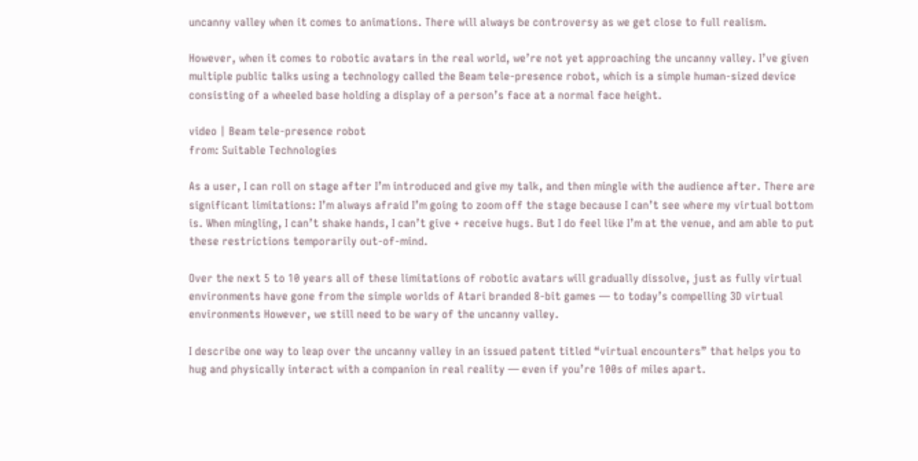uncanny valley when it comes to animations. There will always be controversy as we get close to full realism.

However, when it comes to robotic avatars in the real world, we’re not yet approaching the uncanny valley. I’ve given multiple public talks using a technology called the Beam tele-presence robot, which is a simple human-sized device consisting of a wheeled base holding a display of a person’s face at a normal face height.

video | Beam tele-presence robot
from: Suitable Technologies

As a user, I can roll on stage after I’m introduced and give my talk, and then mingle with the audience after. There are significant limitations: I’m always afraid I’m going to zoom off the stage because I can’t see where my virtual bottom is. When mingling, I can’t shake hands, I can’t give + receive hugs. But I do feel like I’m at the venue, and am able to put these restrictions temporarily out-of-mind.

Over the next 5 to 10 years all of these limitations of robotic avatars will gradually dissolve, just as fully virtual environments have gone from the simple worlds of Atari branded 8-bit games — to today’s compelling 3D virtual environments However, we still need to be wary of the uncanny valley.

I describe one way to leap over the uncanny valley in an issued patent titled “virtual encounters” that helps you to hug and physically interact with a companion in real reality — even if you’re 100s of miles apart.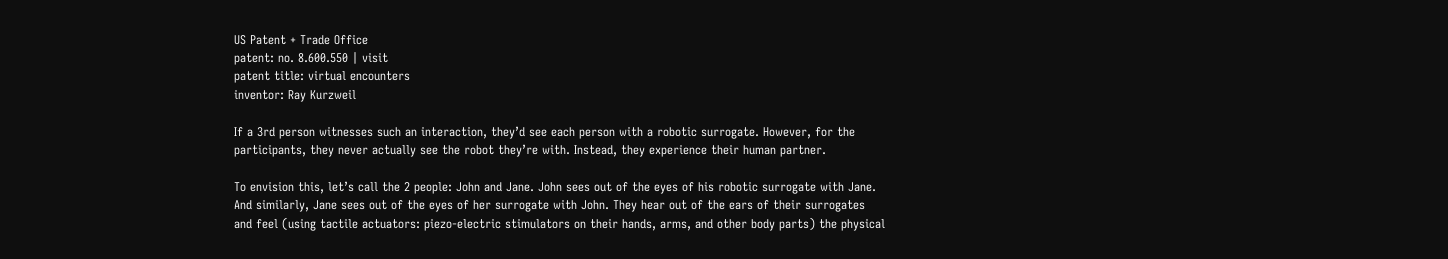US Patent + Trade Office
patent: no. 8.600.550 | visit
patent title: virtual encounters
inventor: Ray Kurzweil

If a 3rd person witnesses such an interaction, they’d see each person with a robotic surrogate. However, for the participants, they never actually see the robot they’re with. Instead, they experience their human partner.

To envision this, let’s call the 2 people: John and Jane. John sees out of the eyes of his robotic surrogate with Jane. And similarly, Jane sees out of the eyes of her surrogate with John. They hear out of the ears of their surrogates and feel (using tactile actuators: piezo-electric stimulators on their hands, arms, and other body parts) the physical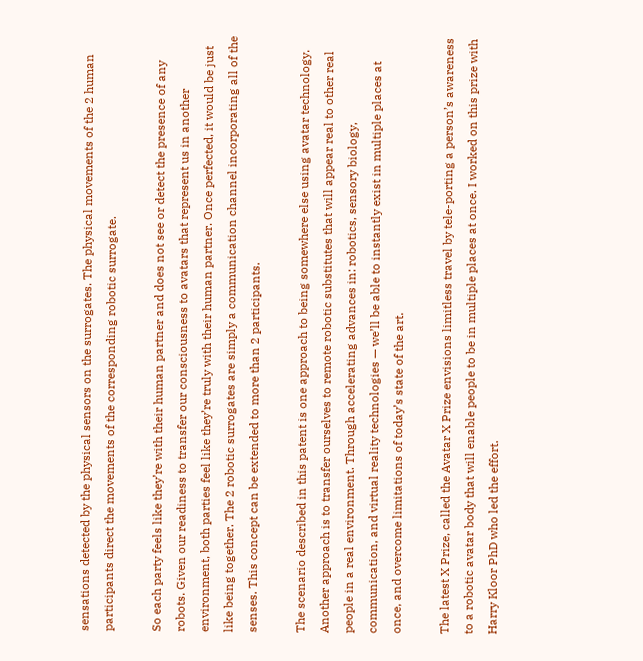sensations detected by the physical sensors on the surrogates. The physical movements of the 2 human participants direct the movements of the corresponding robotic surrogate.

So each party feels like they’re with their human partner and does not see or detect the presence of any robots. Given our readiness to transfer our consciousness to avatars that represent us in another environment, both parties feel like they’re truly with their human partner. Once perfected, it would be just like being together. The 2 robotic surrogates are simply a communication channel incorporating all of the senses. This concept can be extended to more than 2 participants.

The scenario described in this patent is one approach to being somewhere else using avatar technology. Another approach is to transfer ourselves to remote robotic substitutes that will appear real to other real people in a real environment. Through accelerating advances in: robotics, sensory biology, communication, and virtual reality technologies — we’ll be able to instantly exist in multiple places at once, and overcome limitations of today’s state of the art.

The latest X Prize, called the Avatar X Prize envisions limitless travel by tele-porting a person’s awareness to a robotic avatar body that will enable people to be in multiple places at once. I worked on this prize with Harry Kloor PhD who led the effort.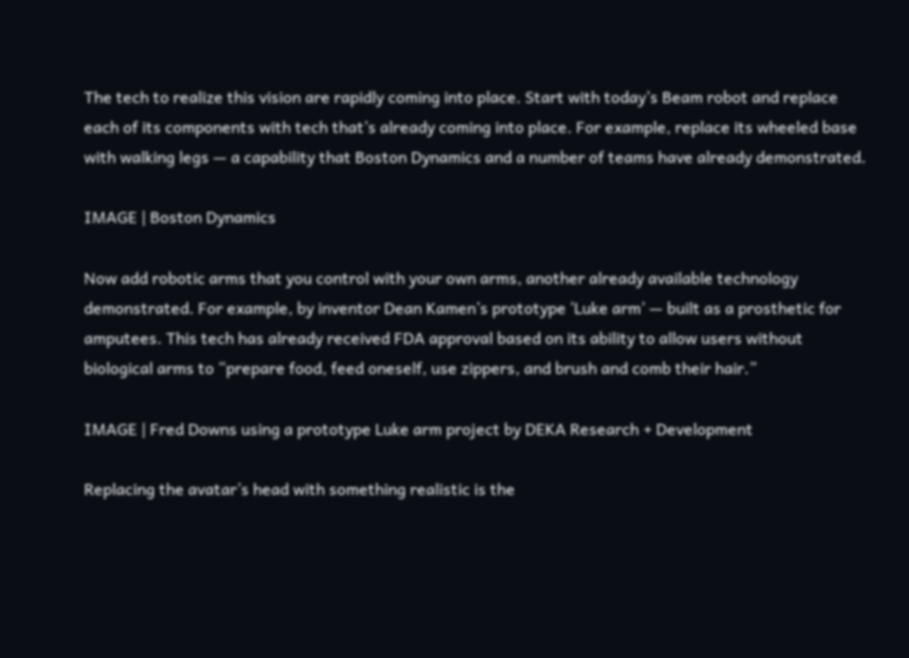The tech to realize this vision are rapidly coming into place. Start with today’s Beam robot and replace each of its components with tech that’s already coming into place. For example, replace its wheeled base with walking legs — a capability that Boston Dynamics and a number of teams have already demonstrated.

IMAGE | Boston Dynamics

Now add robotic arms that you control with your own arms, another already available technology demonstrated. For example, by inventor Dean Kamen’s prototype ‘Luke arm’ — built as a prosthetic for amputees. This tech has already received FDA approval based on its ability to allow users without biological arms to “prepare food, feed oneself, use zippers, and brush and comb their hair.”

IMAGE | Fred Downs using a prototype Luke arm project by DEKA Research + Development

Replacing the avatar’s head with something realistic is the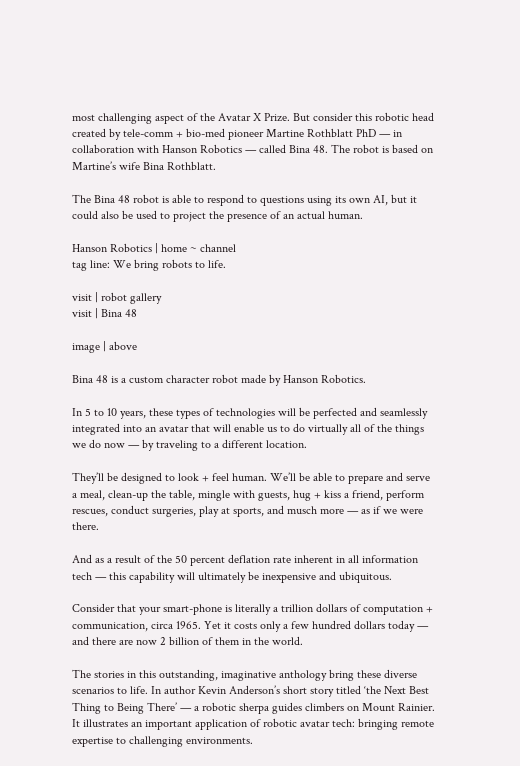most challenging aspect of the Avatar X Prize. But consider this robotic head created by tele-comm + bio-med pioneer Martine Rothblatt PhD — in collaboration with Hanson Robotics — called Bina 48. The robot is based on Martine’s wife Bina Rothblatt.

The Bina 48 robot is able to respond to questions using its own AI, but it could also be used to project the presence of an actual human.

Hanson Robotics | home ~ channel
tag line: We bring robots to life.

visit | robot gallery
visit | Bina 48

image | above

Bina 48 is a custom character robot made by Hanson Robotics.

In 5 to 10 years, these types of technologies will be perfected and seamlessly integrated into an avatar that will enable us to do virtually all of the things we do now — by traveling to a different location.

They’ll be designed to look + feel human. We’ll be able to prepare and serve a meal, clean-up the table, mingle with guests, hug + kiss a friend, perform rescues, conduct surgeries, play at sports, and musch more — as if we were there.

And as a result of the 50 percent deflation rate inherent in all information tech — this capability will ultimately be inexpensive and ubiquitous.

Consider that your smart-phone is literally a trillion dollars of computation + communication, circa 1965. Yet it costs only a few hundred dollars today — and there are now 2 billion of them in the world.

The stories in this outstanding, imaginative anthology bring these diverse scenarios to life. In author Kevin Anderson’s short story titled ‘the Next Best Thing to Being There’ — a robotic sherpa guides climbers on Mount Rainier. It illustrates an important application of robotic avatar tech: bringing remote expertise to challenging environments.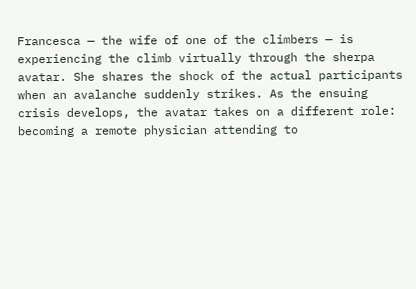Francesca — the wife of one of the climbers — is experiencing the climb virtually through the sherpa avatar. She shares the shock of the actual participants when an avalanche suddenly strikes. As the ensuing crisis develops, the avatar takes on a different role: becoming a remote physician attending to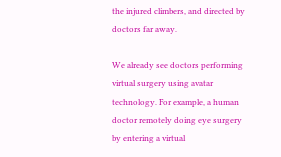the injured climbers, and directed by doctors far away.

We already see doctors performing virtual surgery using avatar technology. For example, a human doctor remotely doing eye surgery by entering a virtual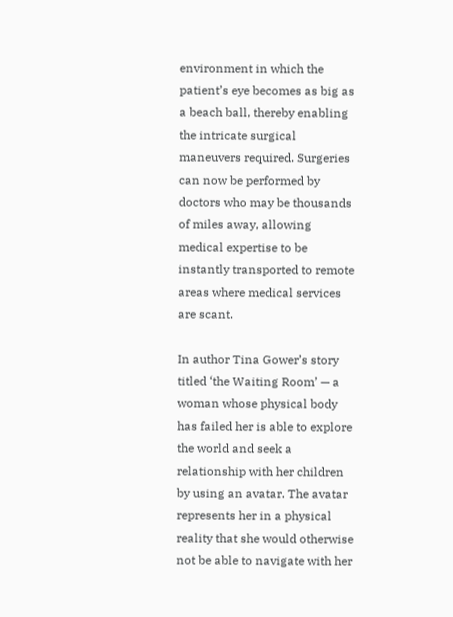environment in which the patient’s eye becomes as big as a beach ball, thereby enabling the intricate surgical maneuvers required. Surgeries can now be performed by doctors who may be thousands of miles away, allowing medical expertise to be instantly transported to remote areas where medical services are scant.

In author Tina Gower’s story titled ‘the Waiting Room’ — a woman whose physical body has failed her is able to explore the world and seek a relationship with her children by using an avatar. The avatar represents her in a physical reality that she would otherwise not be able to navigate with her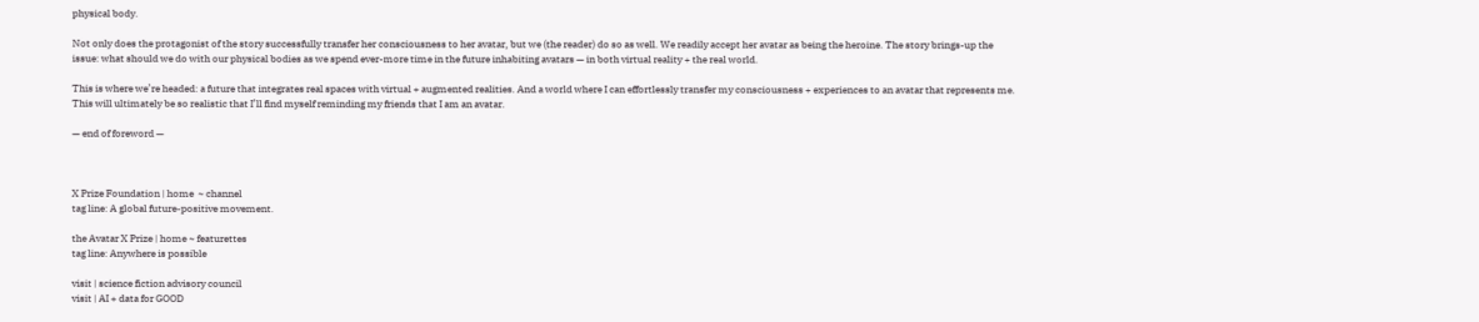physical body.

Not only does the protagonist of the story successfully transfer her consciousness to her avatar, but we (the reader) do so as well. We readily accept her avatar as being the heroine. The story brings-up the issue: what should we do with our physical bodies as we spend ever-more time in the future inhabiting avatars — in both virtual reality + the real world.

This is where we’re headed: a future that integrates real spaces with virtual + augmented realities. And a world where I can effortlessly transfer my consciousness + experiences to an avatar that represents me. This will ultimately be so realistic that I’ll find myself reminding my friends that I am an avatar.

— end of foreword —



X Prize Foundation | home  ~ channel
tag line: A global future-positive movement.

the Avatar X Prize | home ~ featurettes
tag line: Anywhere is possible

visit | science fiction advisory council
visit | AI + data for GOOD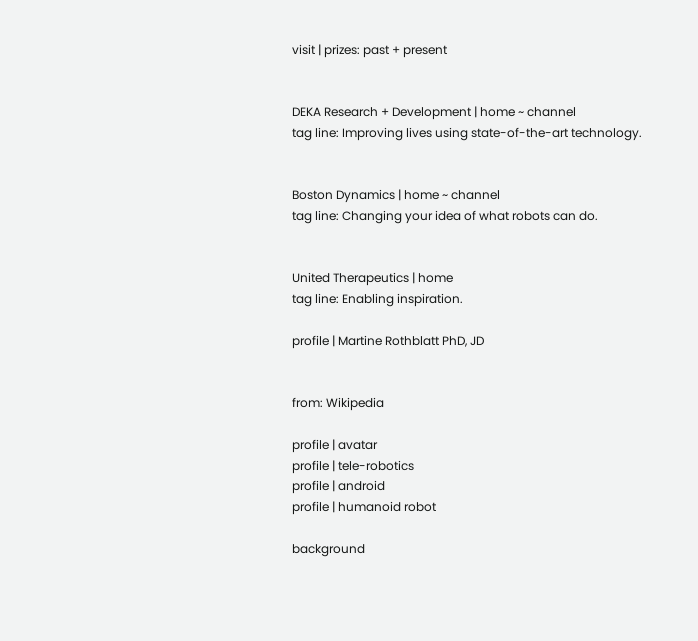visit | prizes: past + present


DEKA Research + Development | home ~ channel
tag line: Improving lives using state-of-the-art technology.


Boston Dynamics | home ~ channel
tag line: Changing your idea of what robots can do.


United Therapeutics | home
tag line: Enabling inspiration.

profile | Martine Rothblatt PhD, JD


from: Wikipedia

profile | avatar
profile | tele-robotics
profile | android
profile | humanoid robot

background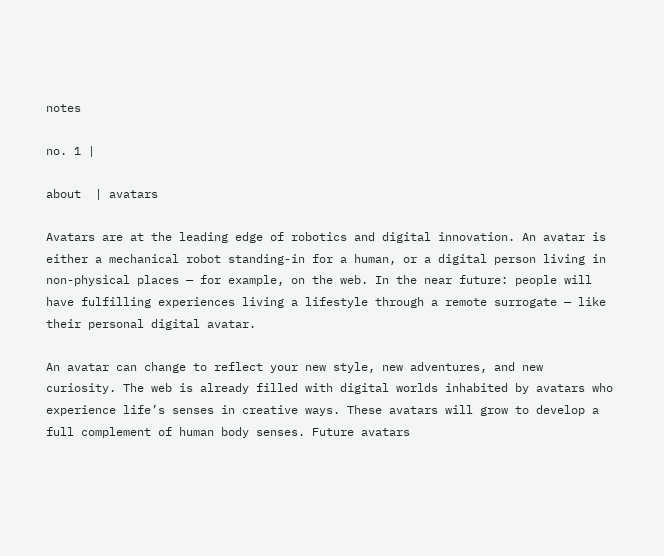notes

no. 1 |

about  | avatars

Avatars are at the leading edge of robotics and digital innovation. An avatar is either a mechanical robot standing-in for a human, or a digital person living in non-physical places — for example, on the web. In the near future: people will have fulfilling experiences living a lifestyle through a remote surrogate — like their personal digital avatar.

An avatar can change to reflect your new style, new adventures, and new curiosity. The web is already filled with digital worlds inhabited by avatars who experience life’s senses in creative ways. These avatars will grow to develop a full complement of human body senses. Future avatars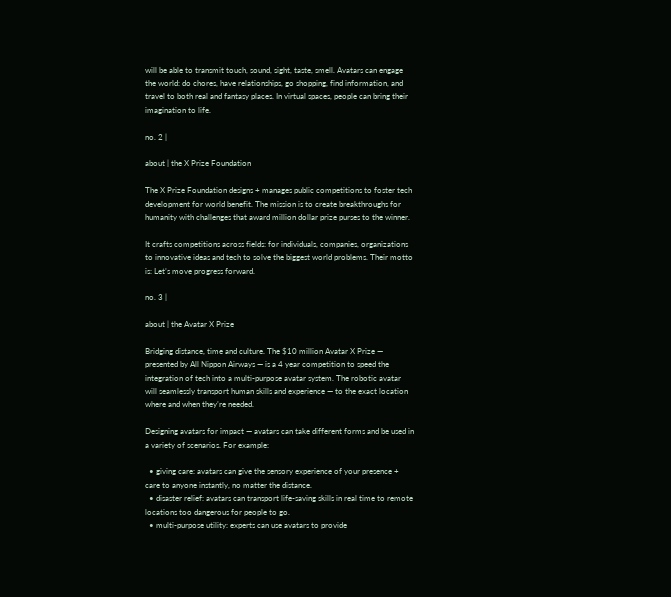will be able to transmit touch, sound, sight, taste, smell. Avatars can engage the world: do chores, have relationships, go shopping, find information, and travel to both real and fantasy places. In virtual spaces, people can bring their imagination to life.

no. 2 |

about | the X Prize Foundation

The X Prize Foundation designs + manages public competitions to foster tech development for world benefit. The mission is to create breakthroughs for humanity with challenges that award million dollar prize purses to the winner.

It crafts competitions across fields: for individuals, companies, organizations to innovative ideas and tech to solve the biggest world problems. Their motto is: Let’s move progress forward.

no. 3 |

about | the Avatar X Prize

Bridging distance, time and culture. The $10 million Avatar X Prize — presented by All Nippon Airways — is a 4 year competition to speed the integration of tech into a multi-purpose avatar system. The robotic avatar will seamlessly transport human skills and experience — to the exact location where and when they’re needed.

Designing avatars for impact — avatars can take different forms and be used in a variety of scenarios. For example:

  • giving care: avatars can give the sensory experience of your presence + care to anyone instantly, no matter the distance.
  • disaster relief: avatars can transport life-saving skills in real time to remote locations too dangerous for people to go.
  • multi-purpose utility: experts can use avatars to provide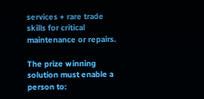services + rare trade skills for critical maintenance or repairs.

The prize winning solution must enable a person to: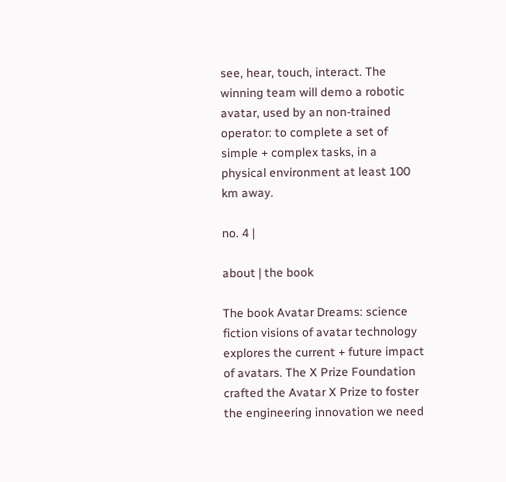see, hear, touch, interact. The winning team will demo a robotic avatar, used by an non-trained operator: to complete a set of simple + complex tasks, in a physical environment at least 100 km away.

no. 4 |

about | the book

The book Avatar Dreams: science fiction visions of avatar technology explores the current + future impact of avatars. The X Prize Foundation crafted the Avatar X Prize to foster the engineering innovation we need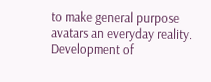to make general purpose avatars an everyday reality. Development of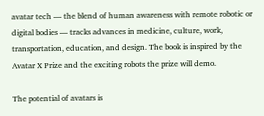avatar tech — the blend of human awareness with remote robotic or digital bodies — tracks advances in medicine, culture, work, transportation, education, and design. The book is inspired by the Avatar X Prize and the exciting robots the prize will demo.

The potential of avatars is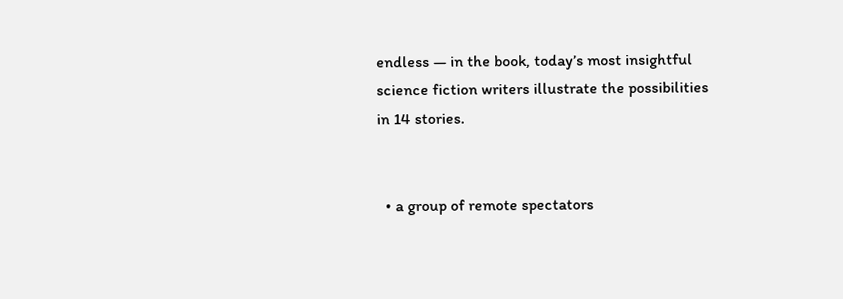endless — in the book, today’s most insightful science fiction writers illustrate the possibilities in 14 stories.


  • a group of remote spectators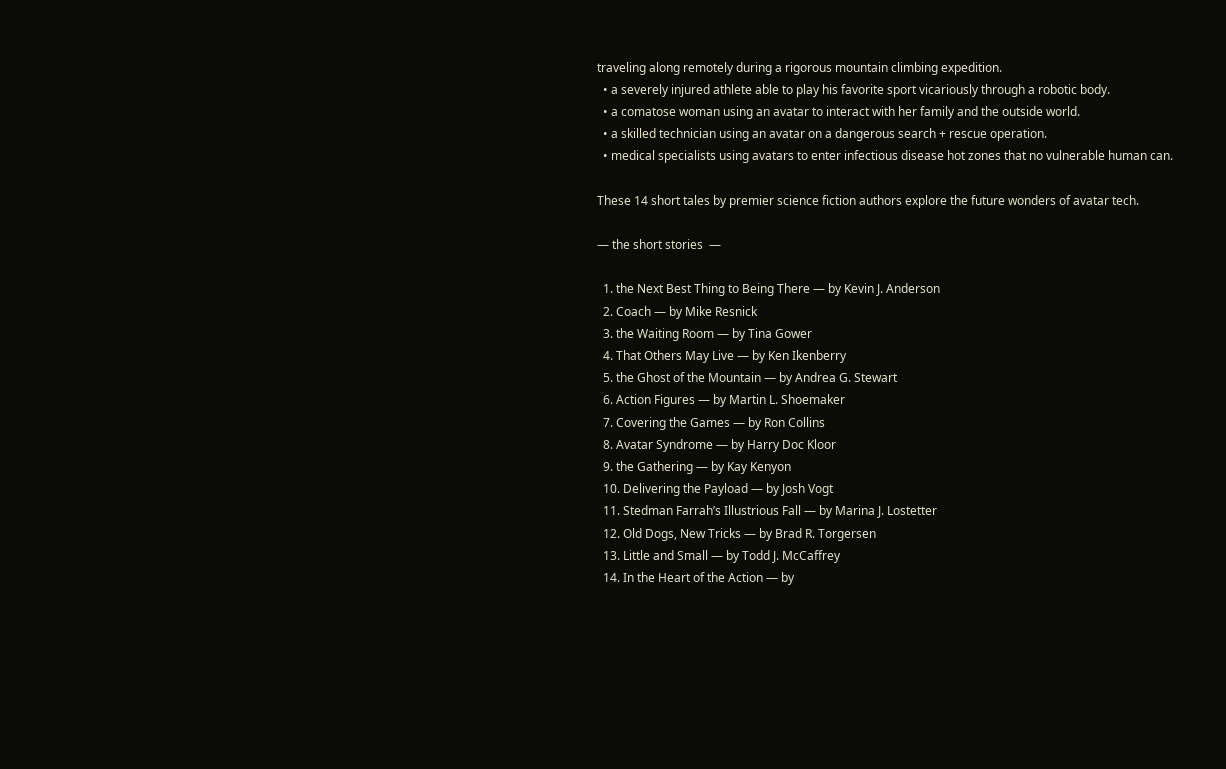traveling along remotely during a rigorous mountain climbing expedition.
  • a severely injured athlete able to play his favorite sport vicariously through a robotic body.
  • a comatose woman using an avatar to interact with her family and the outside world.
  • a skilled technician using an avatar on a dangerous search + rescue operation.
  • medical specialists using avatars to enter infectious disease hot zones that no vulnerable human can.

These 14 short tales by premier science fiction authors explore the future wonders of avatar tech.

— the short stories  —

  1. the Next Best Thing to Being There — by Kevin J. Anderson
  2. Coach — by Mike Resnick
  3. the Waiting Room — by Tina Gower
  4. That Others May Live — by Ken Ikenberry
  5. the Ghost of the Mountain — by Andrea G. Stewart
  6. Action Figures — by Martin L. Shoemaker
  7. Covering the Games — by Ron Collins
  8. Avatar Syndrome — by Harry Doc Kloor
  9. the Gathering — by Kay Kenyon
  10. Delivering the Payload — by Josh Vogt
  11. Stedman Farrah’s Illustrious Fall — by Marina J. Lostetter
  12. Old Dogs, New Tricks — by Brad R. Torgersen
  13. Little and Small — by Todd J. McCaffrey
  14. In the Heart of the Action — by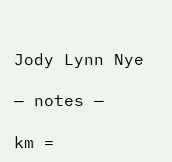Jody Lynn Nye

— notes —

km =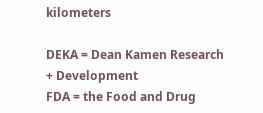kilometers

DEKA = Dean Kamen Research + Development
FDA = the Food and Drug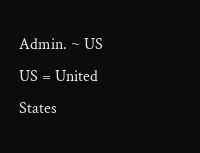Admin. ~ US
US = United States